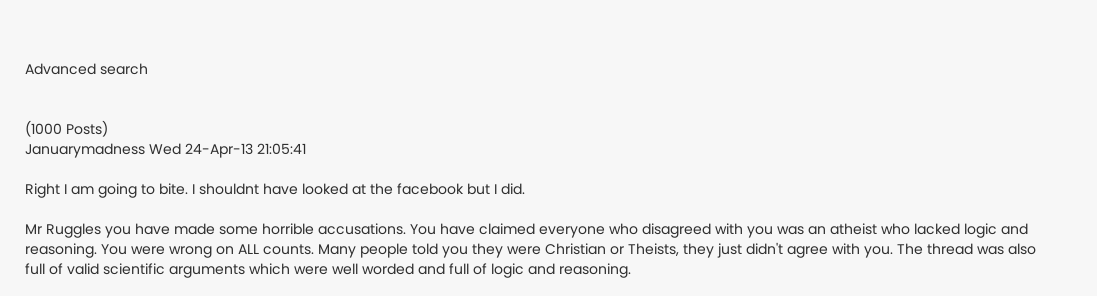Advanced search


(1000 Posts)
Januarymadness Wed 24-Apr-13 21:05:41

Right I am going to bite. I shouldnt have looked at the facebook but I did.

Mr Ruggles you have made some horrible accusations. You have claimed everyone who disagreed with you was an atheist who lacked logic and reasoning. You were wrong on ALL counts. Many people told you they were Christian or Theists, they just didn't agree with you. The thread was also full of valid scientific arguments which were well worded and full of logic and reasoning.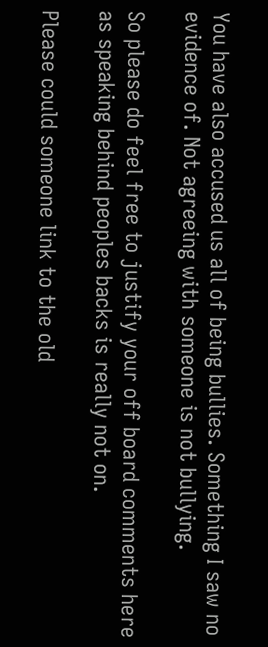You have also accused us all of being bullies. Something I saw no evidence of. Not agreeing with someone is not bullying.

So please do feel free to justify your off board comments here as speaking behind peoples backs is really not on.

Please could someone link to the old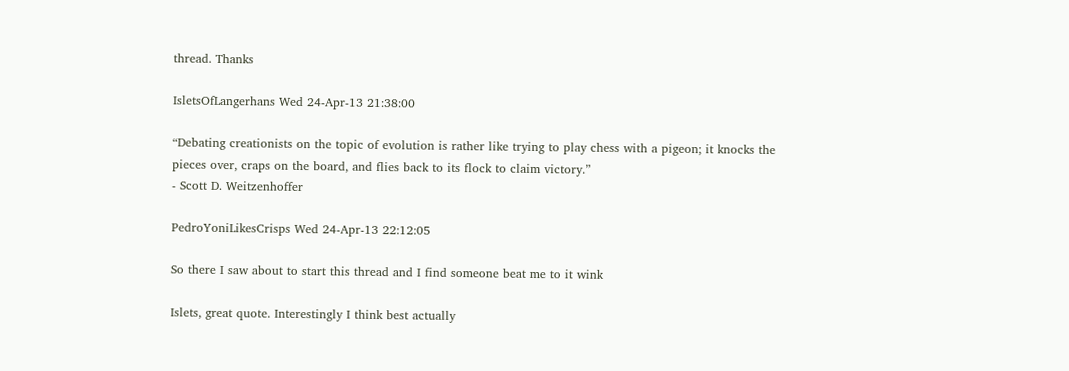thread. Thanks

IsletsOfLangerhans Wed 24-Apr-13 21:38:00

“Debating creationists on the topic of evolution is rather like trying to play chess with a pigeon; it knocks the pieces over, craps on the board, and flies back to its flock to claim victory.”
- Scott D. Weitzenhoffer

PedroYoniLikesCrisps Wed 24-Apr-13 22:12:05

So there I saw about to start this thread and I find someone beat me to it wink

Islets, great quote. Interestingly I think best actually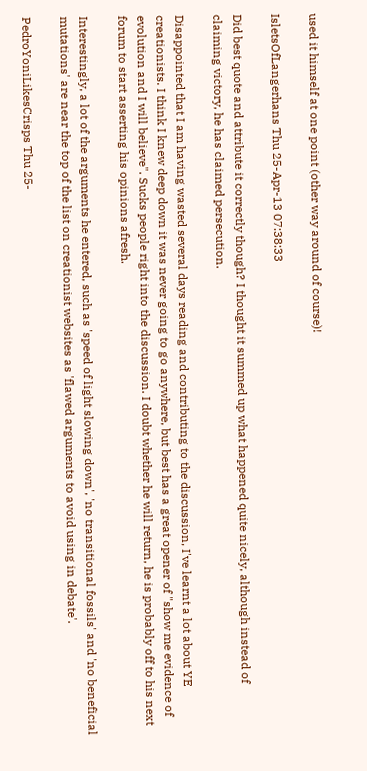used it himself at one point (other way around of course)!

IsletsOfLangerhans Thu 25-Apr-13 07:38:33

Did best quote and attribute it correctly though? I thought it summed up what happened quite nicely, although instead of claiming victory, he has claimed persecution.

Disappointed that I am having wasted several days reading and contributing to the discussion, I've learnt a lot about YE creationists. I think I knew deep down it was never going to go anywhere, but best has a great opener of "show me evidence of evolution and I will believe". Sucks people right into the discussion. I doubt whether he will return, he is probably off to his next forum to start asserting his opinions afresh.

Interestingly, a lot of the arguments he entered, such as 'speed of light slowing down', 'no transitional fossils' and 'no beneficial mutations' are near the top of the list on creationist websites as 'flawed arguments to avoid using in debate'.

PedroYoniLikesCrisps Thu 25-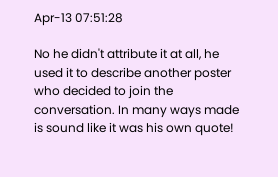Apr-13 07:51:28

No he didn't attribute it at all, he used it to describe another poster who decided to join the conversation. In many ways made is sound like it was his own quote!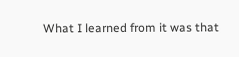What I learned from it was that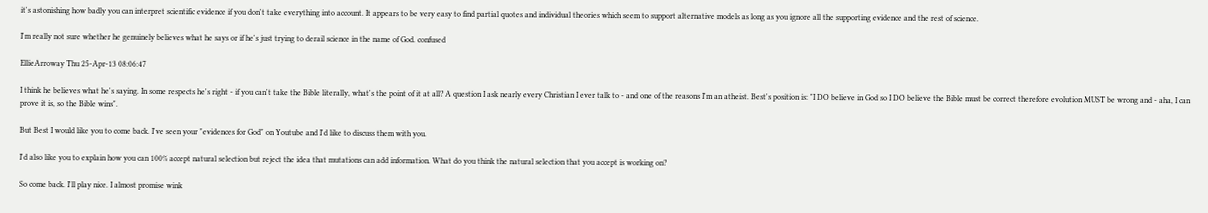it's astonishing how badly you can interpret scientific evidence if you don't take everything into account. It appears to be very easy to find partial quotes and individual theories which seem to support alternative models as long as you ignore all the supporting evidence and the rest of science.

I'm really not sure whether he genuinely believes what he says or if he's just trying to derail science in the name of God. confused

EllieArroway Thu 25-Apr-13 08:06:47

I think he believes what he's saying. In some respects he's right - if you can't take the Bible literally, what's the point of it at all? A question I ask nearly every Christian I ever talk to - and one of the reasons I'm an atheist. Best's position is: "I DO believe in God so I DO believe the Bible must be correct therefore evolution MUST be wrong and - aha, I can prove it is, so the Bible wins".

But Best I would like you to come back. I've seen your "evidences for God" on Youtube and I'd like to discuss them with you.

I'd also like you to explain how you can 100% accept natural selection but reject the idea that mutations can add information. What do you think the natural selection that you accept is working on?

So come back. I'll play nice. I almost promise wink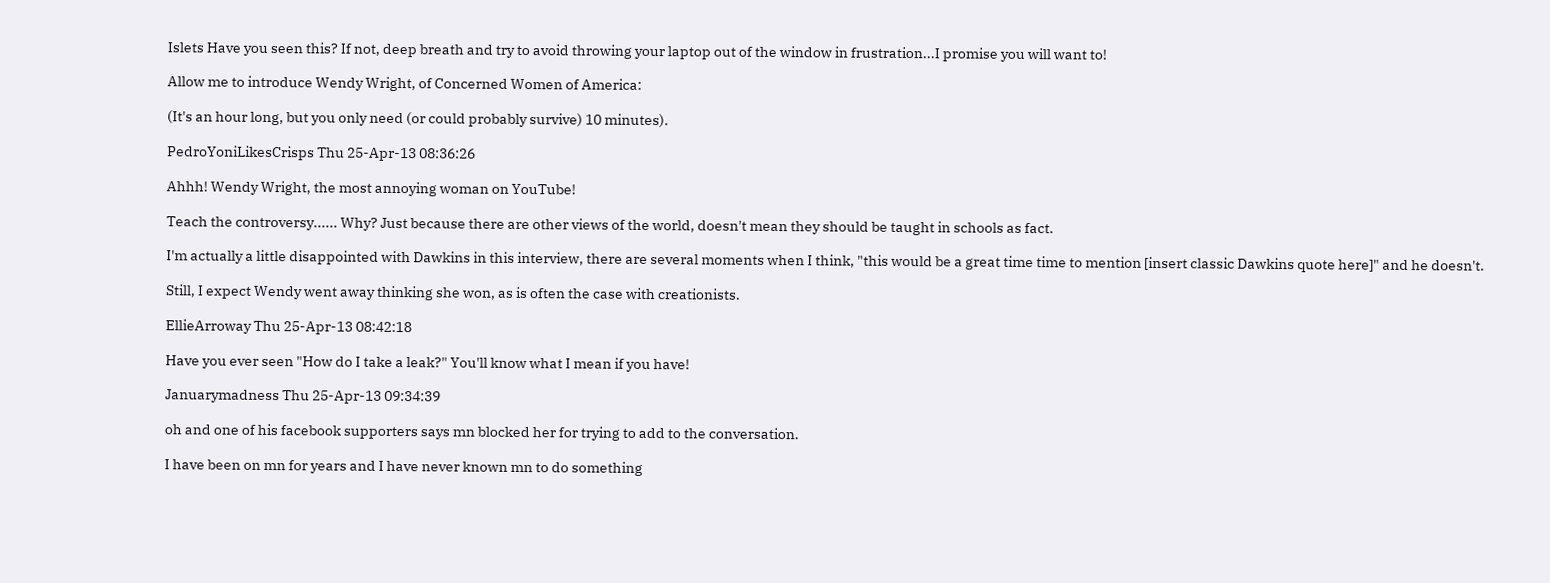Islets Have you seen this? If not, deep breath and try to avoid throwing your laptop out of the window in frustration...I promise you will want to!

Allow me to introduce Wendy Wright, of Concerned Women of America:

(It's an hour long, but you only need (or could probably survive) 10 minutes).

PedroYoniLikesCrisps Thu 25-Apr-13 08:36:26

Ahhh! Wendy Wright, the most annoying woman on YouTube!

Teach the controversy...... Why? Just because there are other views of the world, doesn't mean they should be taught in schools as fact.

I'm actually a little disappointed with Dawkins in this interview, there are several moments when I think, "this would be a great time time to mention [insert classic Dawkins quote here]" and he doesn't.

Still, I expect Wendy went away thinking she won, as is often the case with creationists.

EllieArroway Thu 25-Apr-13 08:42:18

Have you ever seen "How do I take a leak?" You'll know what I mean if you have!

Januarymadness Thu 25-Apr-13 09:34:39

oh and one of his facebook supporters says mn blocked her for trying to add to the conversation.

I have been on mn for years and I have never known mn to do something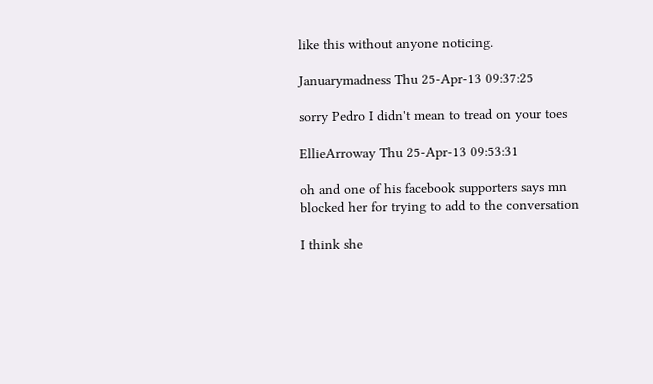like this without anyone noticing.

Januarymadness Thu 25-Apr-13 09:37:25

sorry Pedro I didn't mean to tread on your toes

EllieArroway Thu 25-Apr-13 09:53:31

oh and one of his facebook supporters says mn blocked her for trying to add to the conversation

I think she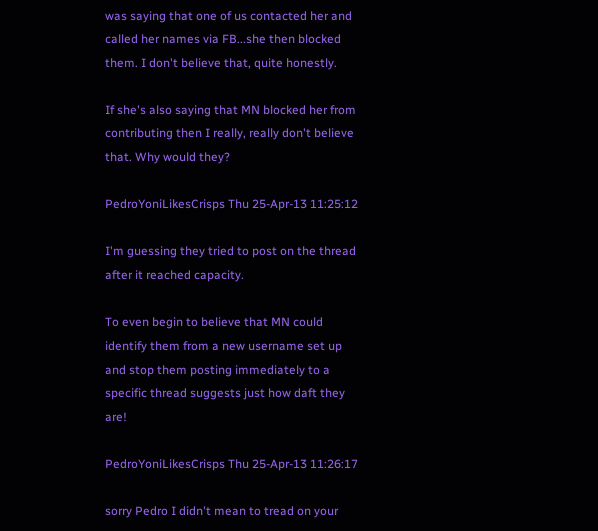was saying that one of us contacted her and called her names via FB...she then blocked them. I don't believe that, quite honestly.

If she's also saying that MN blocked her from contributing then I really, really don't believe that. Why would they?

PedroYoniLikesCrisps Thu 25-Apr-13 11:25:12

I'm guessing they tried to post on the thread after it reached capacity.

To even begin to believe that MN could identify them from a new username set up and stop them posting immediately to a specific thread suggests just how daft they are!

PedroYoniLikesCrisps Thu 25-Apr-13 11:26:17

sorry Pedro I didn't mean to tread on your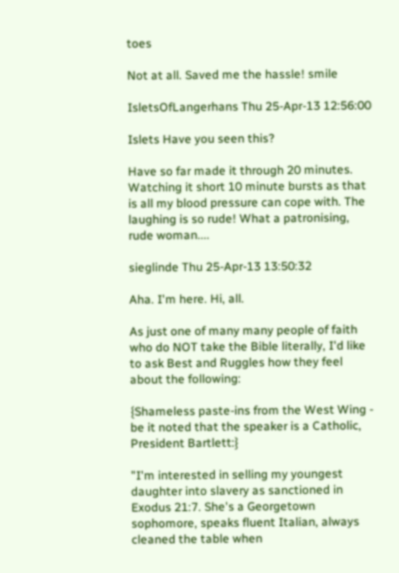toes

Not at all. Saved me the hassle! smile

IsletsOfLangerhans Thu 25-Apr-13 12:56:00

Islets Have you seen this?

Have so far made it through 20 minutes. Watching it short 10 minute bursts as that is all my blood pressure can cope with. The laughing is so rude! What a patronising, rude woman....

sieglinde Thu 25-Apr-13 13:50:32

Aha. I'm here. Hi, all.

As just one of many many people of faith who do NOT take the Bible literally, I'd like to ask Best and Ruggles how they feel about the following:

{Shameless paste-ins from the West Wing - be it noted that the speaker is a Catholic, President Bartlett:}

"I'm interested in selling my youngest daughter into slavery as sanctioned in Exodus 21:7. She's a Georgetown sophomore, speaks fluent Italian, always cleaned the table when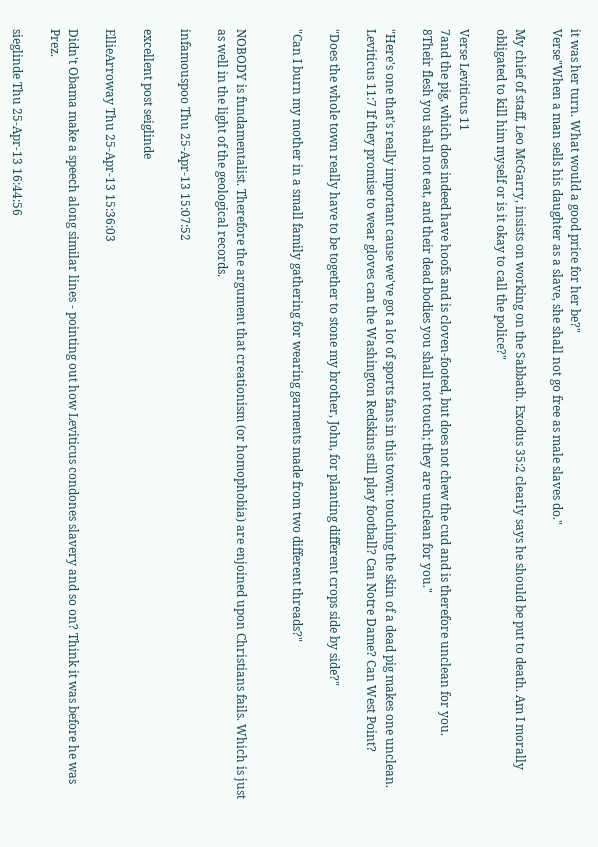it was her turn. What would a good price for her be?"
Verse"When a man sells his daughter as a slave, she shall not go free as male slaves do."

My chief of staff, Leo McGarry, insists on working on the Sabbath. Exodus 35:2 clearly says he should be put to death. Am I morally obligated to kill him myself or is it okay to call the police?"

Verse Leviticus 11
7and the pig, which does indeed have hoofs and is cloven-footed, but does not chew the cud and is therefore unclean for you.
8Their flesh you shall not eat, and their dead bodies you shall not touch; they are unclean for you."

"Here's one that's really important cause we've got a lot of sports fans in this town: touching the skin of a dead pig makes one unclean. Leviticus 11:7 If they promise to wear gloves can the Washington Redskins still play football? Can Notre Dame? Can West Point?

"Does the whole town really have to be together to stone my brother, John, for planting different crops side by side?"

"Can I burn my mother in a small family gathering for wearing garments made from two different threads?"


NOBODY is fundamentalist. Therefore the argument that creationism (or homophobia) are enjoined upon Christians fails. Which is just as well in the light of the geological records.

infamouspoo Thu 25-Apr-13 15:07:52

excellent post seiglinde

EllieArroway Thu 25-Apr-13 15:36:03

Didn't Obama make a speech along similar lines - pointing out how Leviticus condones slavery and so on? Think it was before he was Prez.

sieglinde Thu 25-Apr-13 16:44:56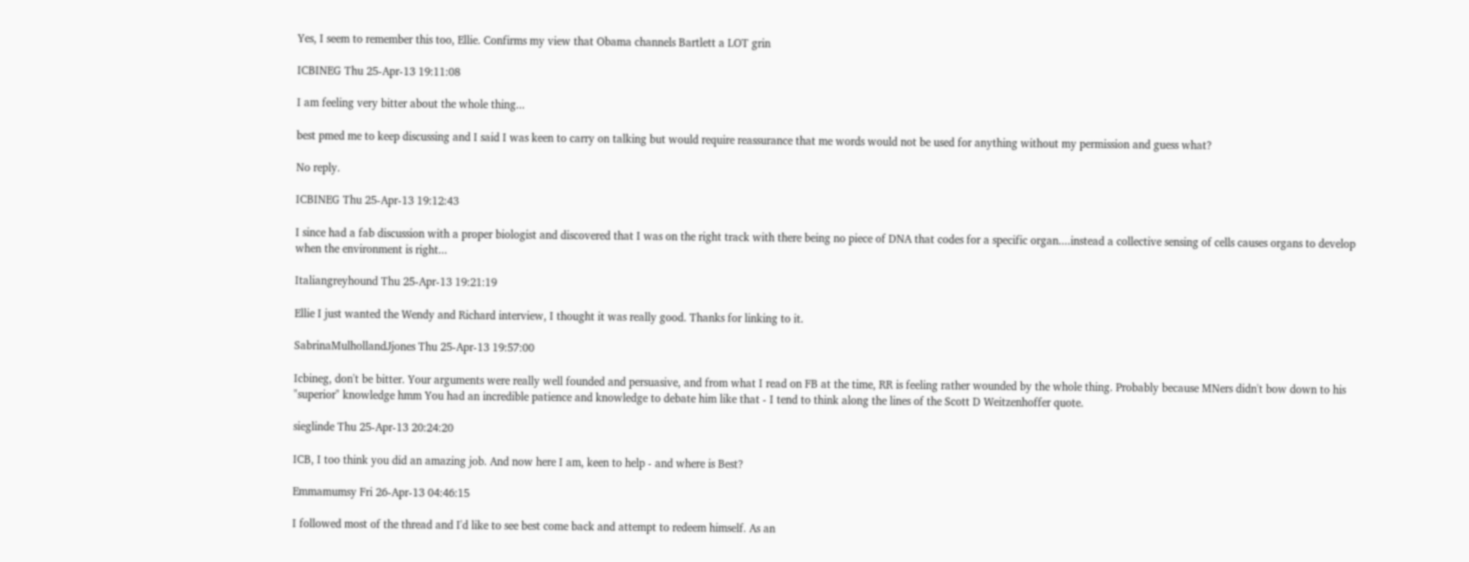Yes, I seem to remember this too, Ellie. Confirms my view that Obama channels Bartlett a LOT grin

ICBINEG Thu 25-Apr-13 19:11:08

I am feeling very bitter about the whole thing...

best pmed me to keep discussing and I said I was keen to carry on talking but would require reassurance that me words would not be used for anything without my permission and guess what?

No reply.

ICBINEG Thu 25-Apr-13 19:12:43

I since had a fab discussion with a proper biologist and discovered that I was on the right track with there being no piece of DNA that codes for a specific organ....instead a collective sensing of cells causes organs to develop when the environment is right...

Italiangreyhound Thu 25-Apr-13 19:21:19

Ellie I just wanted the Wendy and Richard interview, I thought it was really good. Thanks for linking to it.

SabrinaMulhollandJjones Thu 25-Apr-13 19:57:00

Icbineg, don't be bitter. Your arguments were really well founded and persuasive, and from what I read on FB at the time, RR is feeling rather wounded by the whole thing. Probably because MNers didn't bow down to his "superior" knowledge hmm You had an incredible patience and knowledge to debate him like that - I tend to think along the lines of the Scott D Weitzenhoffer quote.

sieglinde Thu 25-Apr-13 20:24:20

ICB, I too think you did an amazing job. And now here I am, keen to help - and where is Best?

Emmamumsy Fri 26-Apr-13 04:46:15

I followed most of the thread and I'd like to see best come back and attempt to redeem himself. As an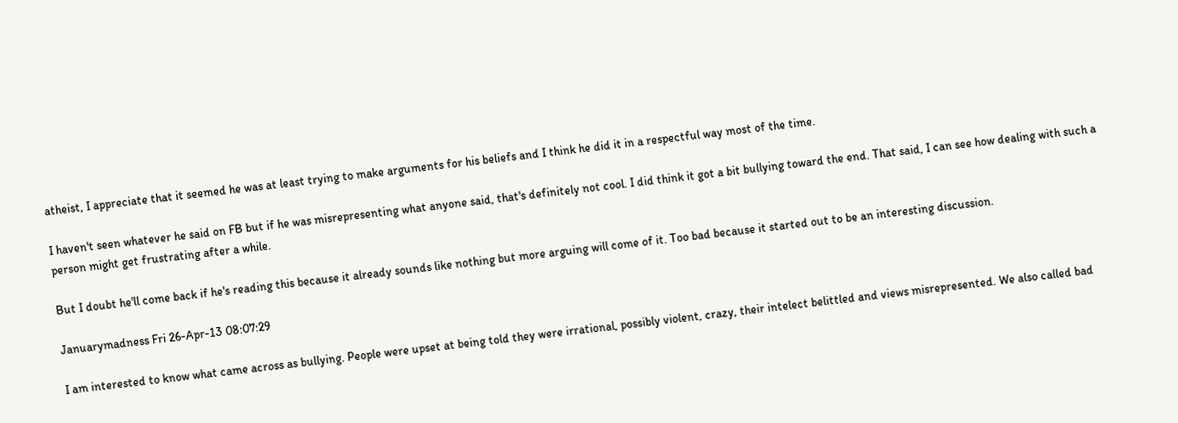atheist, I appreciate that it seemed he was at least trying to make arguments for his beliefs and I think he did it in a respectful way most of the time.

I haven't seen whatever he said on FB but if he was misrepresenting what anyone said, that's definitely not cool. I did think it got a bit bullying toward the end. That said, I can see how dealing with such a person might get frustrating after a while.

But I doubt he'll come back if he's reading this because it already sounds like nothing but more arguing will come of it. Too bad because it started out to be an interesting discussion.

Januarymadness Fri 26-Apr-13 08:07:29

I am interested to know what came across as bullying. People were upset at being told they were irrational, possibly violent, crazy, their intelect belittled and views misrepresented. We also called bad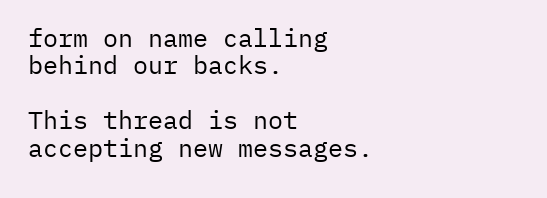form on name calling behind our backs.

This thread is not accepting new messages.